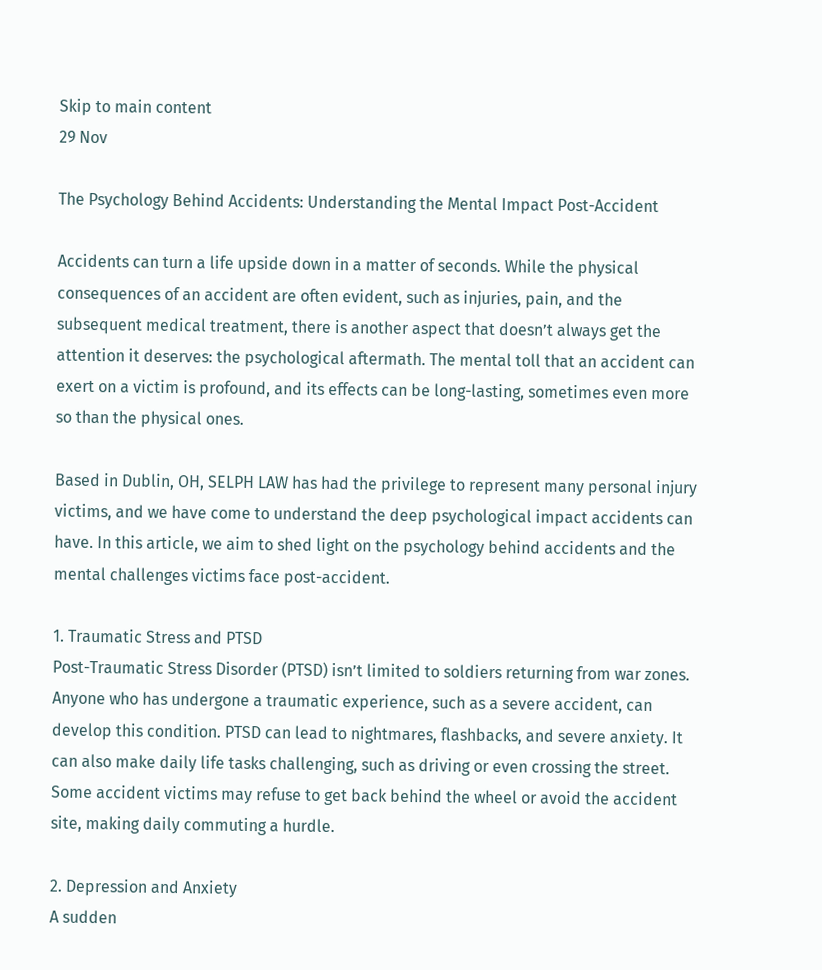Skip to main content
29 Nov

The Psychology Behind Accidents: Understanding the Mental Impact Post-Accident

Accidents can turn a life upside down in a matter of seconds. While the physical consequences of an accident are often evident, such as injuries, pain, and the subsequent medical treatment, there is another aspect that doesn’t always get the attention it deserves: the psychological aftermath. The mental toll that an accident can exert on a victim is profound, and its effects can be long-lasting, sometimes even more so than the physical ones.

Based in Dublin, OH, SELPH LAW has had the privilege to represent many personal injury victims, and we have come to understand the deep psychological impact accidents can have. In this article, we aim to shed light on the psychology behind accidents and the mental challenges victims face post-accident.

1. Traumatic Stress and PTSD
Post-Traumatic Stress Disorder (PTSD) isn’t limited to soldiers returning from war zones. Anyone who has undergone a traumatic experience, such as a severe accident, can develop this condition. PTSD can lead to nightmares, flashbacks, and severe anxiety. It can also make daily life tasks challenging, such as driving or even crossing the street. Some accident victims may refuse to get back behind the wheel or avoid the accident site, making daily commuting a hurdle.

2. Depression and Anxiety
A sudden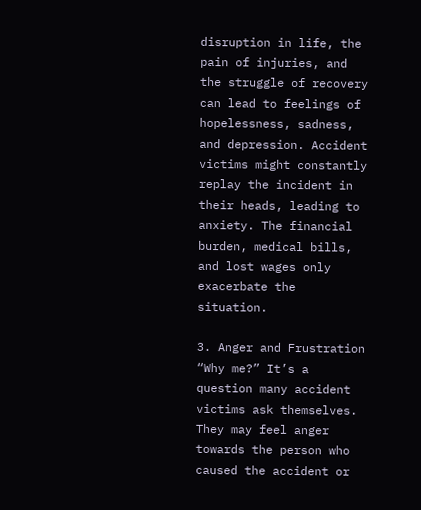disruption in life, the pain of injuries, and the struggle of recovery can lead to feelings of hopelessness, sadness, and depression. Accident victims might constantly replay the incident in their heads, leading to anxiety. The financial burden, medical bills, and lost wages only exacerbate the situation.

3. Anger and Frustration
“Why me?” It’s a question many accident victims ask themselves. They may feel anger towards the person who caused the accident or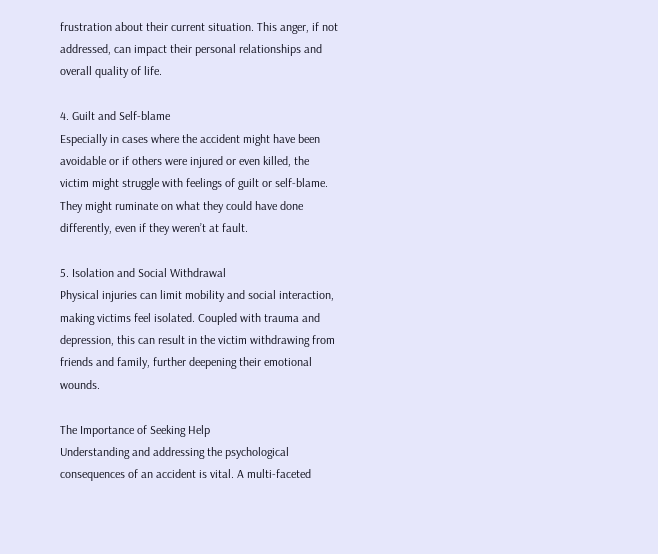frustration about their current situation. This anger, if not addressed, can impact their personal relationships and overall quality of life.

4. Guilt and Self-blame
Especially in cases where the accident might have been avoidable or if others were injured or even killed, the victim might struggle with feelings of guilt or self-blame. They might ruminate on what they could have done differently, even if they weren’t at fault.

5. Isolation and Social Withdrawal
Physical injuries can limit mobility and social interaction, making victims feel isolated. Coupled with trauma and depression, this can result in the victim withdrawing from friends and family, further deepening their emotional wounds.

The Importance of Seeking Help
Understanding and addressing the psychological consequences of an accident is vital. A multi-faceted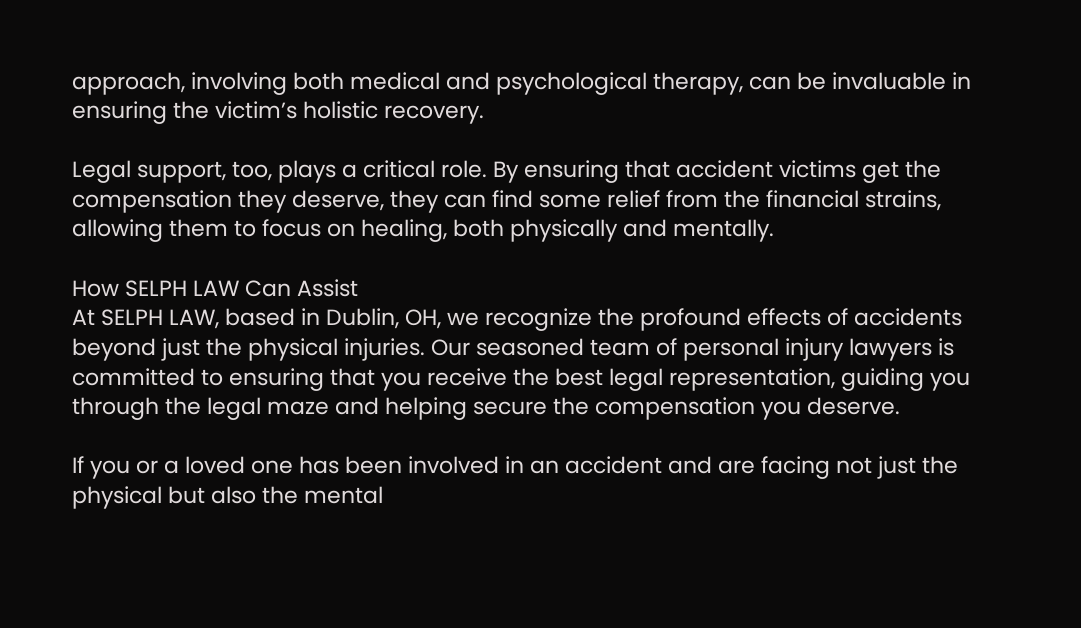approach, involving both medical and psychological therapy, can be invaluable in ensuring the victim’s holistic recovery.

Legal support, too, plays a critical role. By ensuring that accident victims get the compensation they deserve, they can find some relief from the financial strains, allowing them to focus on healing, both physically and mentally.

How SELPH LAW Can Assist
At SELPH LAW, based in Dublin, OH, we recognize the profound effects of accidents beyond just the physical injuries. Our seasoned team of personal injury lawyers is committed to ensuring that you receive the best legal representation, guiding you through the legal maze and helping secure the compensation you deserve.

If you or a loved one has been involved in an accident and are facing not just the physical but also the mental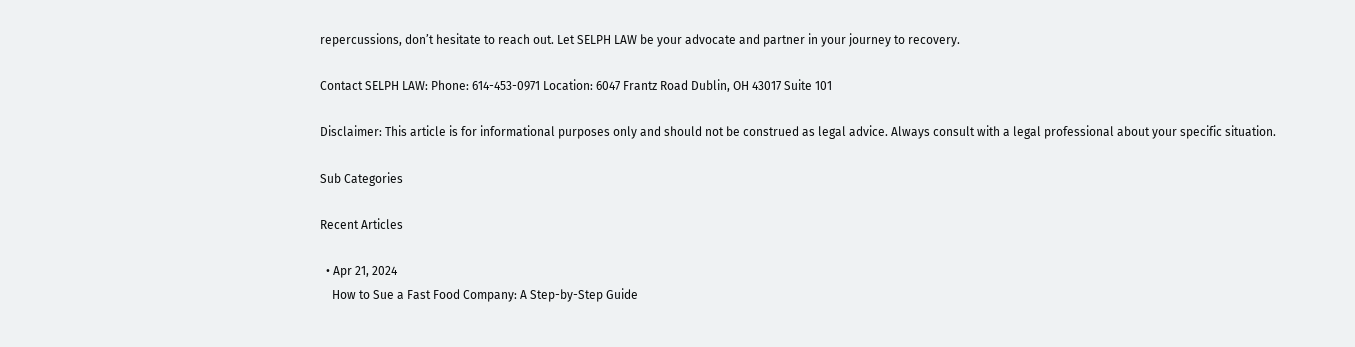repercussions, don’t hesitate to reach out. Let SELPH LAW be your advocate and partner in your journey to recovery.

Contact SELPH LAW: Phone: 614-453-0971 Location: 6047 Frantz Road Dublin, OH 43017 Suite 101

Disclaimer: This article is for informational purposes only and should not be construed as legal advice. Always consult with a legal professional about your specific situation.

Sub Categories

Recent Articles

  • Apr 21, 2024
    How to Sue a Fast Food Company: A Step-by-Step Guide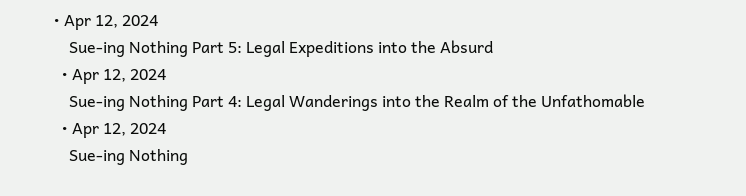• Apr 12, 2024
    Sue-ing Nothing Part 5: Legal Expeditions into the Absurd
  • Apr 12, 2024
    Sue-ing Nothing Part 4: Legal Wanderings into the Realm of the Unfathomable
  • Apr 12, 2024
    Sue-ing Nothing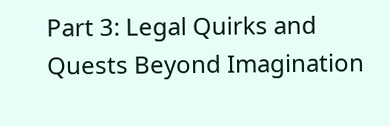Part 3: Legal Quirks and Quests Beyond Imagination